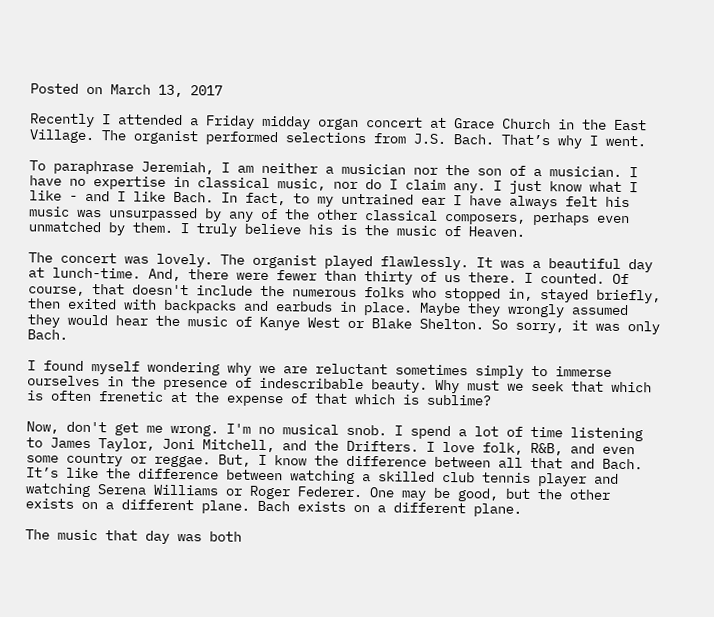Posted on March 13, 2017

Recently I attended a Friday midday organ concert at Grace Church in the East Village. The organist performed selections from J.S. Bach. That’s why I went.

To paraphrase Jeremiah, I am neither a musician nor the son of a musician. I have no expertise in classical music, nor do I claim any. I just know what I like - and I like Bach. In fact, to my untrained ear I have always felt his music was unsurpassed by any of the other classical composers, perhaps even unmatched by them. I truly believe his is the music of Heaven.

The concert was lovely. The organist played flawlessly. It was a beautiful day at lunch-time. And, there were fewer than thirty of us there. I counted. Of course, that doesn't include the numerous folks who stopped in, stayed briefly, then exited with backpacks and earbuds in place. Maybe they wrongly assumed they would hear the music of Kanye West or Blake Shelton. So sorry, it was only Bach.

I found myself wondering why we are reluctant sometimes simply to immerse ourselves in the presence of indescribable beauty. Why must we seek that which is often frenetic at the expense of that which is sublime?

Now, don't get me wrong. I'm no musical snob. I spend a lot of time listening to James Taylor, Joni Mitchell, and the Drifters. I love folk, R&B, and even some country or reggae. But, I know the difference between all that and Bach. It’s like the difference between watching a skilled club tennis player and watching Serena Williams or Roger Federer. One may be good, but the other exists on a different plane. Bach exists on a different plane.

The music that day was both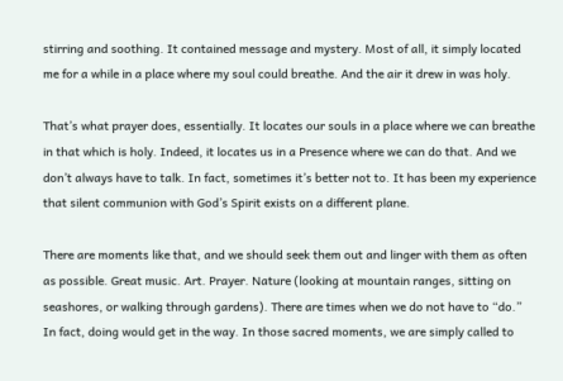stirring and soothing. It contained message and mystery. Most of all, it simply located me for a while in a place where my soul could breathe. And the air it drew in was holy.

That’s what prayer does, essentially. It locates our souls in a place where we can breathe in that which is holy. Indeed, it locates us in a Presence where we can do that. And we don’t always have to talk. In fact, sometimes it’s better not to. It has been my experience that silent communion with God’s Spirit exists on a different plane.

There are moments like that, and we should seek them out and linger with them as often as possible. Great music. Art. Prayer. Nature (looking at mountain ranges, sitting on seashores, or walking through gardens). There are times when we do not have to “do.” In fact, doing would get in the way. In those sacred moments, we are simply called to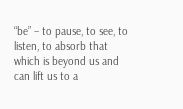“be” – to pause, to see, to listen, to absorb that which is beyond us and can lift us to a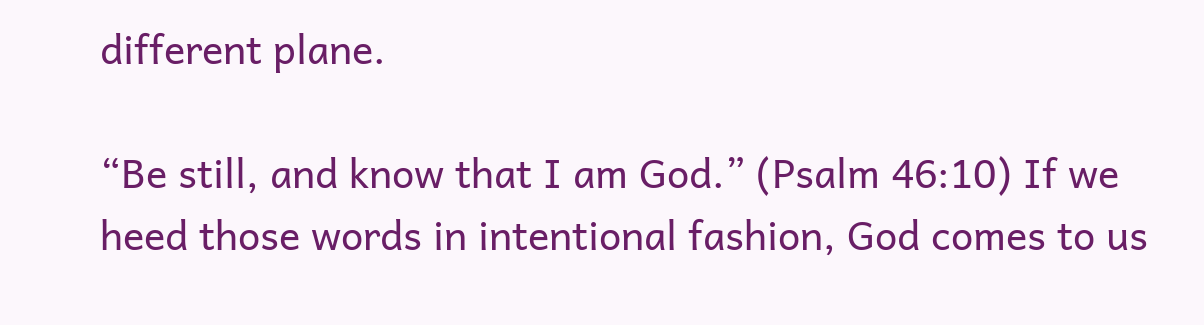different plane.

“Be still, and know that I am God.” (Psalm 46:10) If we heed those words in intentional fashion, God comes to us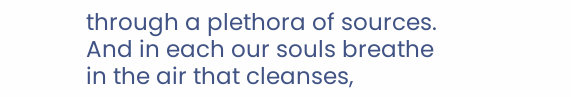through a plethora of sources. And in each our souls breathe in the air that cleanses,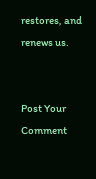restores, and renews us.


Post Your Comment